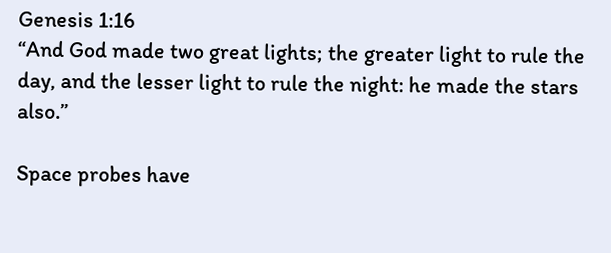Genesis 1:16
“And God made two great lights; the greater light to rule the day, and the lesser light to rule the night: he made the stars also.”

Space probes have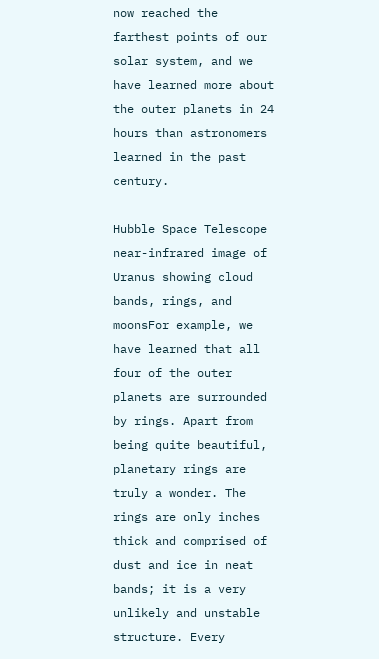now reached the farthest points of our solar system, and we have learned more about the outer planets in 24 hours than astronomers learned in the past century.

Hubble Space Telescope near-infrared image of Uranus showing cloud bands, rings, and moonsFor example, we have learned that all four of the outer planets are surrounded by rings. Apart from being quite beautiful, planetary rings are truly a wonder. The rings are only inches thick and comprised of dust and ice in neat bands; it is a very unlikely and unstable structure. Every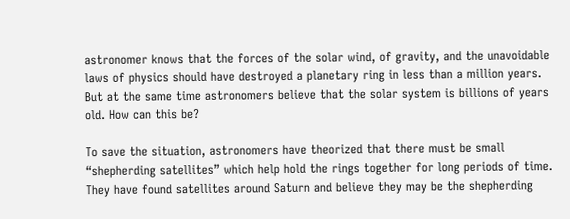astronomer knows that the forces of the solar wind, of gravity, and the unavoidable laws of physics should have destroyed a planetary ring in less than a million years. But at the same time astronomers believe that the solar system is billions of years old. How can this be?

To save the situation, astronomers have theorized that there must be small “shepherding satellites” which help hold the rings together for long periods of time. They have found satellites around Saturn and believe they may be the shepherding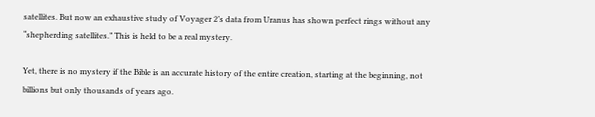satellites. But now an exhaustive study of Voyager 2’s data from Uranus has shown perfect rings without any “shepherding satellites.” This is held to be a real mystery.

Yet, there is no mystery if the Bible is an accurate history of the entire creation, starting at the beginning, not billions but only thousands of years ago.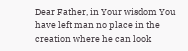Dear Father, in Your wisdom You have left man no place in the creation where he can look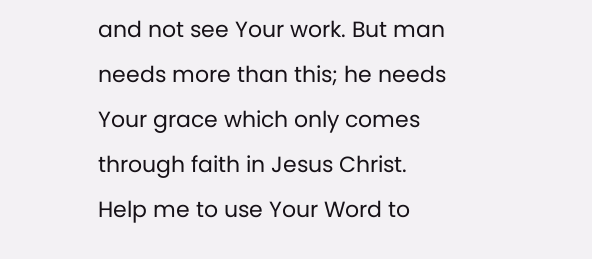and not see Your work. But man needs more than this; he needs Your grace which only comes through faith in Jesus Christ. Help me to use Your Word to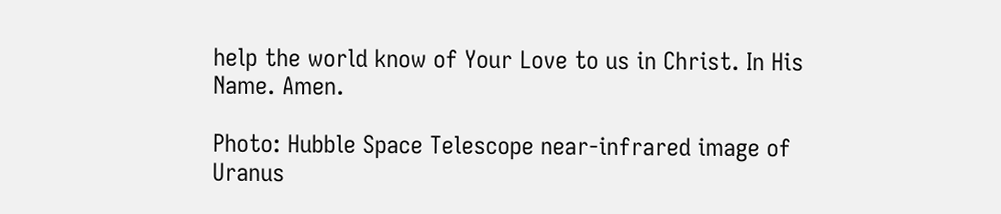help the world know of Your Love to us in Christ. In His Name. Amen.

Photo: Hubble Space Telescope near-infrared image of Uranus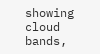showing cloud bands,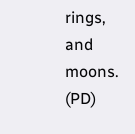rings, and moons. (PD)